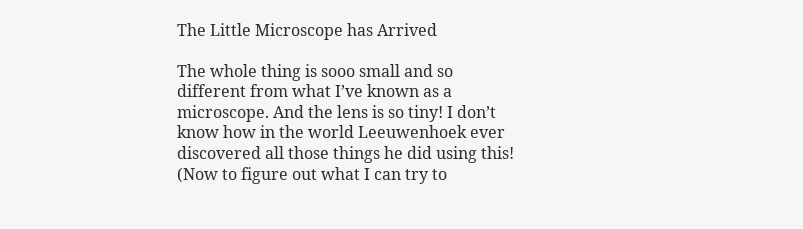The Little Microscope has Arrived

The whole thing is sooo small and so different from what I’ve known as a microscope. And the lens is so tiny! I don’t know how in the world Leeuwenhoek ever discovered all those things he did using this! (Now to figure out what I can try to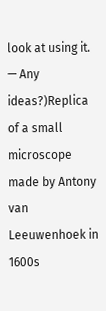look at using it. — Any ideas?)Replica of a small microscope made by Antony van Leeuwenhoek in 1600s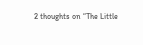2 thoughts on “The Little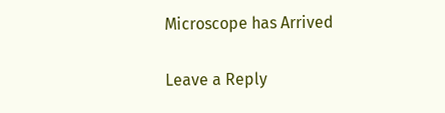Microscope has Arrived

Leave a Reply